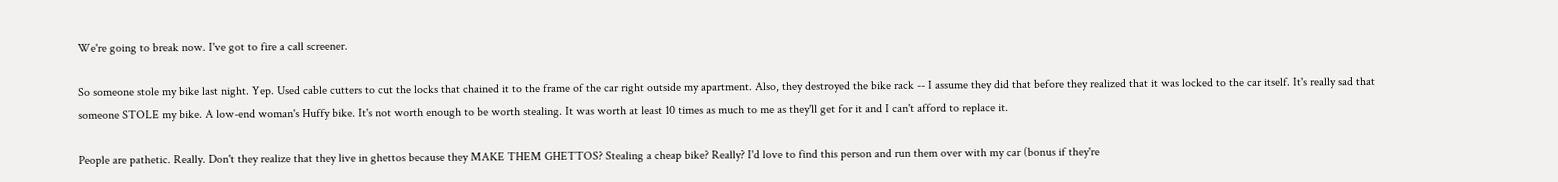We're going to break now. I've got to fire a call screener.

So someone stole my bike last night. Yep. Used cable cutters to cut the locks that chained it to the frame of the car right outside my apartment. Also, they destroyed the bike rack -- I assume they did that before they realized that it was locked to the car itself. It's really sad that someone STOLE my bike. A low-end woman's Huffy bike. It's not worth enough to be worth stealing. It was worth at least 10 times as much to me as they'll get for it and I can't afford to replace it.

People are pathetic. Really. Don't they realize that they live in ghettos because they MAKE THEM GHETTOS? Stealing a cheap bike? Really? I'd love to find this person and run them over with my car (bonus if they're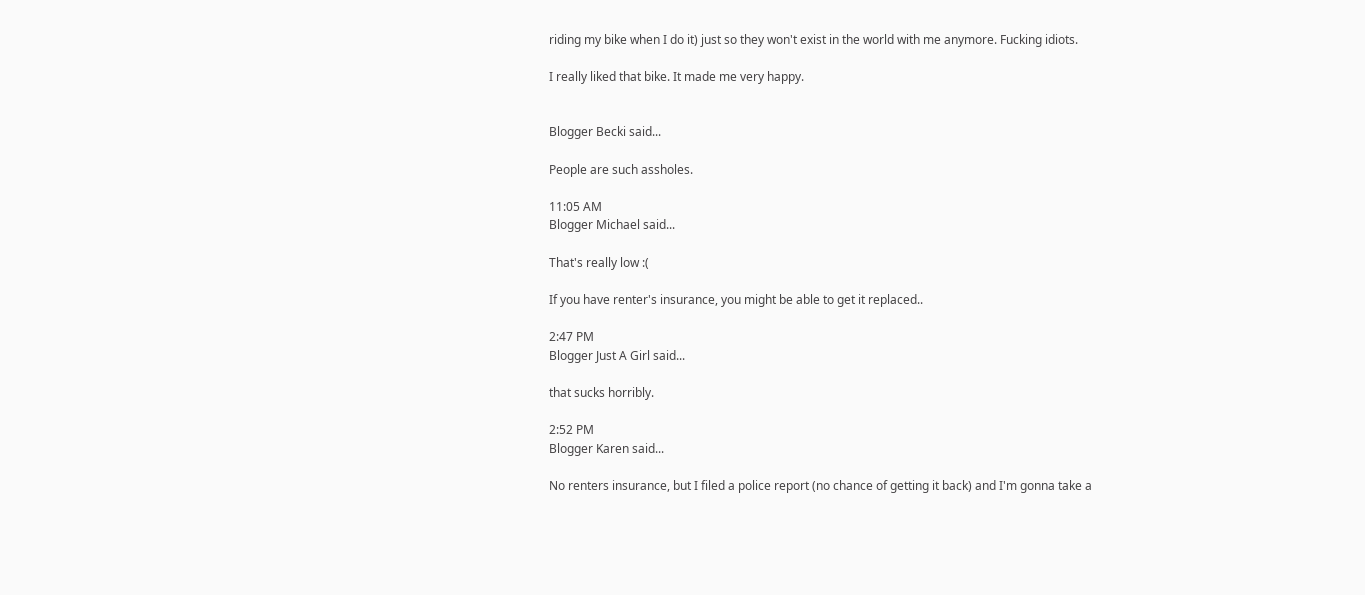riding my bike when I do it) just so they won't exist in the world with me anymore. Fucking idiots.

I really liked that bike. It made me very happy.


Blogger Becki said...

People are such assholes.

11:05 AM
Blogger Michael said...

That's really low :(

If you have renter's insurance, you might be able to get it replaced..

2:47 PM
Blogger Just A Girl said...

that sucks horribly.

2:52 PM
Blogger Karen said...

No renters insurance, but I filed a police report (no chance of getting it back) and I'm gonna take a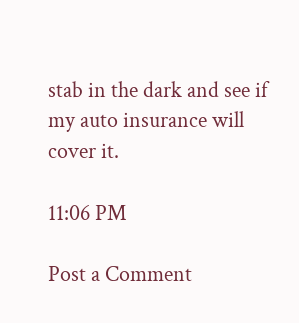stab in the dark and see if my auto insurance will cover it.

11:06 PM

Post a Comment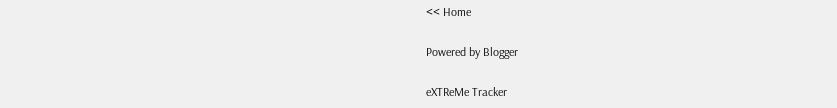<< Home

Powered by Blogger

eXTReMe Tracker